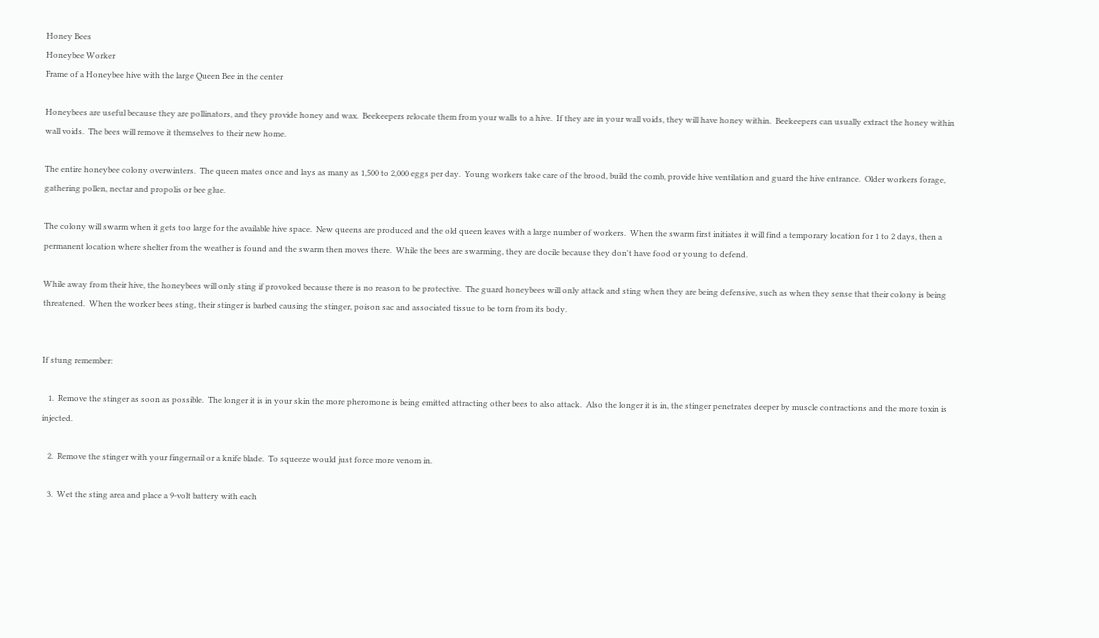Honey Bees
Honeybee Worker
Frame of a Honeybee hive with the large Queen Bee in the center

Honeybees are useful because they are pollinators, and they provide honey and wax.  Beekeepers relocate them from your walls to a hive.  If they are in your wall voids, they will have honey within.  Beekeepers can usually extract the honey within wall voids.  The bees will remove it themselves to their new home.

The entire honeybee colony overwinters.  The queen mates once and lays as many as 1,500 to 2,000 eggs per day.  Young workers take care of the brood, build the comb, provide hive ventilation and guard the hive entrance.  Older workers forage, gathering pollen, nectar and propolis or bee glue.

The colony will swarm when it gets too large for the available hive space.  New queens are produced and the old queen leaves with a large number of workers.  When the swarm first initiates it will find a temporary location for 1 to 2 days, then a permanent location where shelter from the weather is found and the swarm then moves there.  While the bees are swarming, they are docile because they don't have food or young to defend.

While away from their hive, the honeybees will only sting if provoked because there is no reason to be protective.  The guard honeybees will only attack and sting when they are being defensive, such as when they sense that their colony is being threatened.  When the worker bees sting, their stinger is barbed causing the stinger, poison sac and associated tissue to be torn from its body.


If stung remember:

   1.  Remove the stinger as soon as possible.  The longer it is in your skin the more pheromone is being emitted attracting other bees to also attack.  Also the longer it is in, the stinger penetrates deeper by muscle contractions and the more toxin is injected.

   2.  Remove the stinger with your fingernail or a knife blade.  To squeeze would just force more venom in.

   3.  Wet the sting area and place a 9-volt battery with each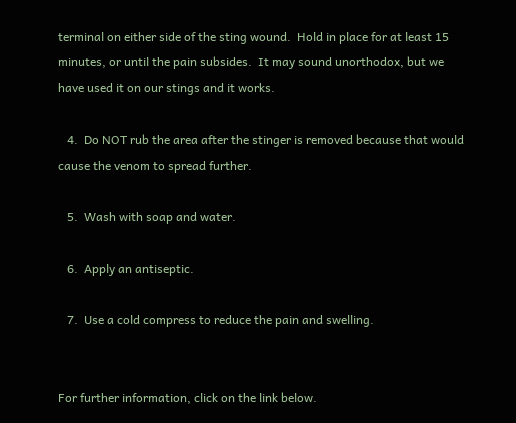terminal on either side of the sting wound.  Hold in place for at least 15 minutes, or until the pain subsides.  It may sound unorthodox, but we have used it on our stings and it works.

   4.  Do NOT rub the area after the stinger is removed because that would cause the venom to spread further.

   5.  Wash with soap and water.

   6.  Apply an antiseptic.

   7.  Use a cold compress to reduce the pain and swelling.


For further information, click on the link below.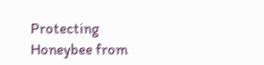Protecting Honeybee from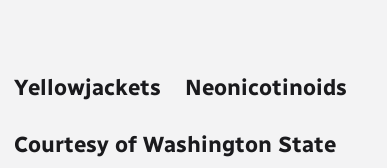Yellowjackets    Neonicotinoids

Courtesy of Washington State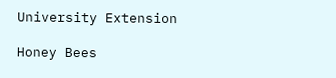University Extension

Honey Bees